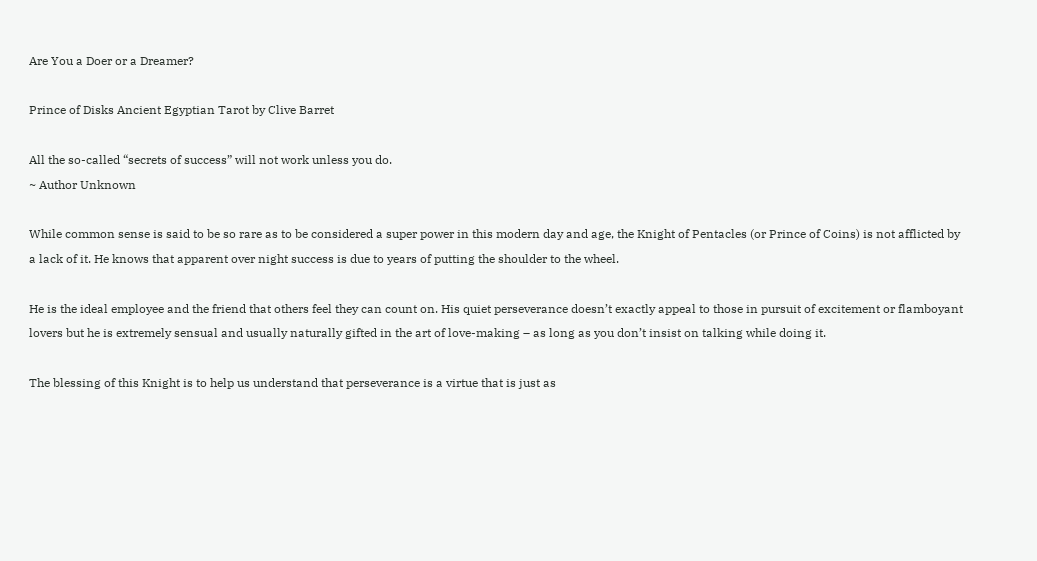Are You a Doer or a Dreamer?

Prince of Disks Ancient Egyptian Tarot by Clive Barret

All the so-called “secrets of success” will not work unless you do.
~ Author Unknown

While common sense is said to be so rare as to be considered a super power in this modern day and age, the Knight of Pentacles (or Prince of Coins) is not afflicted by a lack of it. He knows that apparent over night success is due to years of putting the shoulder to the wheel.

He is the ideal employee and the friend that others feel they can count on. His quiet perseverance doesn’t exactly appeal to those in pursuit of excitement or flamboyant lovers but he is extremely sensual and usually naturally gifted in the art of love-making – as long as you don’t insist on talking while doing it.

The blessing of this Knight is to help us understand that perseverance is a virtue that is just as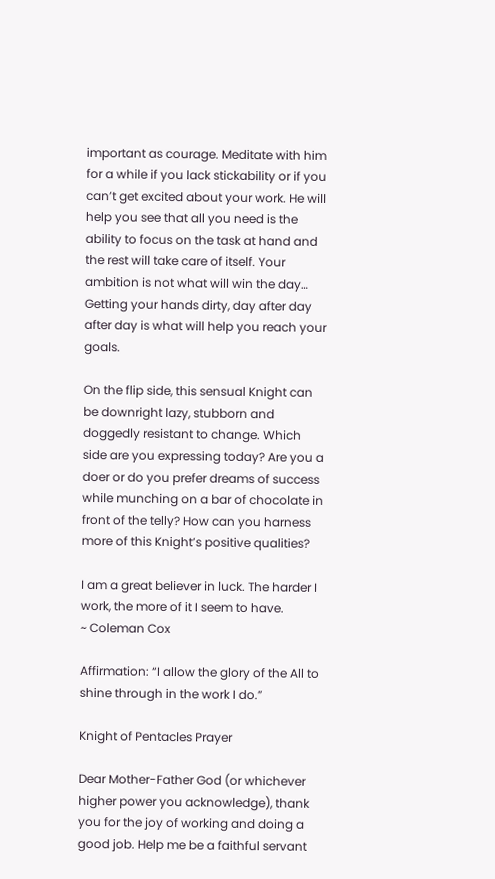important as courage. Meditate with him for a while if you lack stickability or if you can’t get excited about your work. He will help you see that all you need is the ability to focus on the task at hand and the rest will take care of itself. Your ambition is not what will win the day… Getting your hands dirty, day after day after day is what will help you reach your goals.

On the flip side, this sensual Knight can be downright lazy, stubborn and doggedly resistant to change. Which side are you expressing today? Are you a doer or do you prefer dreams of success while munching on a bar of chocolate in front of the telly? How can you harness more of this Knight’s positive qualities?

I am a great believer in luck. The harder I work, the more of it I seem to have.
~ Coleman Cox

Affirmation: “I allow the glory of the All to shine through in the work I do.”

Knight of Pentacles Prayer

Dear Mother-Father God (or whichever higher power you acknowledge), thank you for the joy of working and doing a good job. Help me be a faithful servant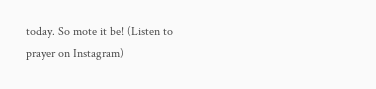today. So mote it be! (Listen to prayer on Instagram)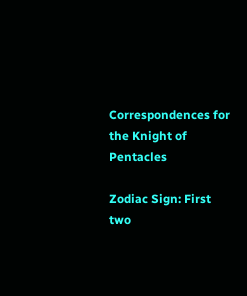Correspondences for the Knight of Pentacles

Zodiac Sign: First two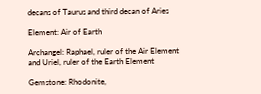decans of Taurus and third decan of Aries

Element: Air of Earth

Archangel: Raphael, ruler of the Air Element and Uriel, ruler of the Earth Element

Gemstone: Rhodonite,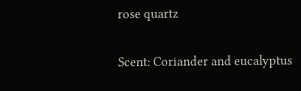rose quartz

Scent: Coriander and eucalyptus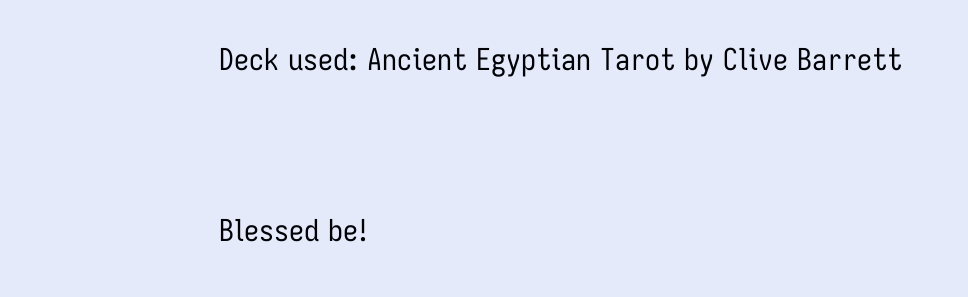Deck used: Ancient Egyptian Tarot by Clive Barrett


Blessed be!